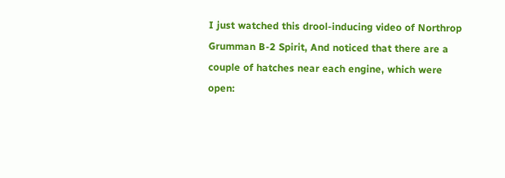I just watched this drool-inducing video of Northrop Grumman B-2 Spirit, And noticed that there are a couple of hatches near each engine, which were open: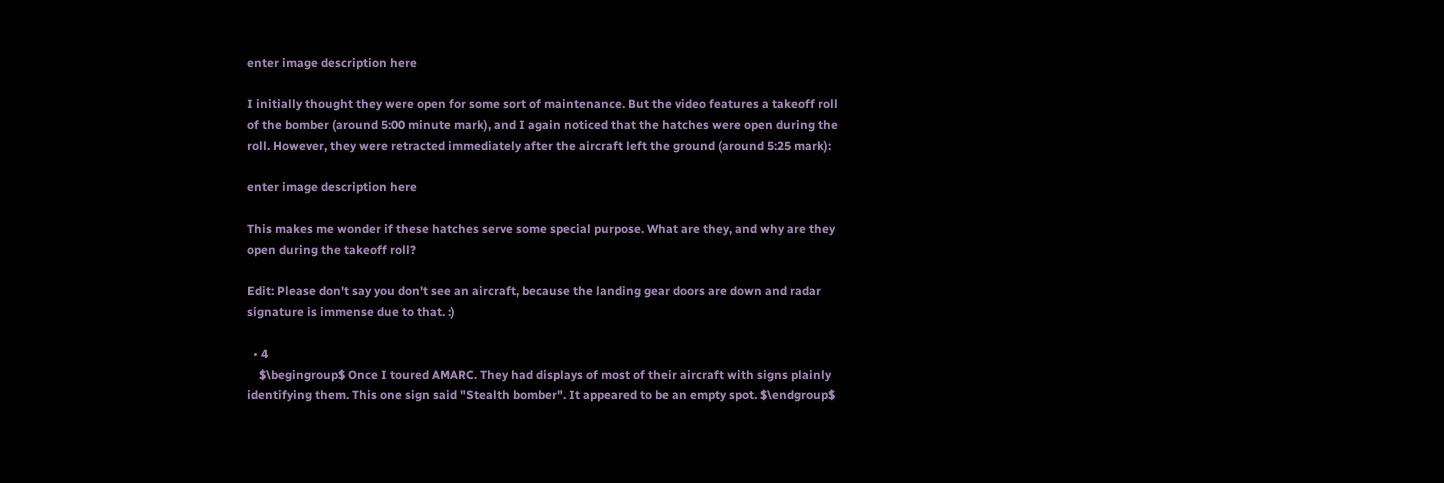enter image description here

I initially thought they were open for some sort of maintenance. But the video features a takeoff roll of the bomber (around 5:00 minute mark), and I again noticed that the hatches were open during the roll. However, they were retracted immediately after the aircraft left the ground (around 5:25 mark):

enter image description here

This makes me wonder if these hatches serve some special purpose. What are they, and why are they open during the takeoff roll?

Edit: Please don't say you don't see an aircraft, because the landing gear doors are down and radar signature is immense due to that. :)

  • 4
    $\begingroup$ Once I toured AMARC. They had displays of most of their aircraft with signs plainly identifying them. This one sign said "Stealth bomber". It appeared to be an empty spot. $\endgroup$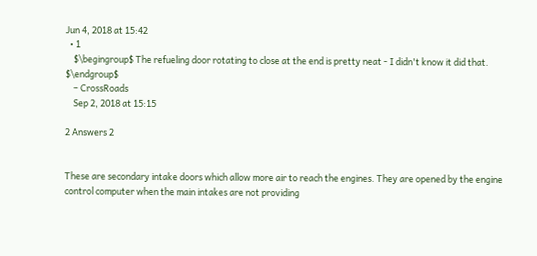Jun 4, 2018 at 15:42
  • 1
    $\begingroup$ The refueling door rotating to close at the end is pretty neat - I didn't know it did that. $\endgroup$
    – CrossRoads
    Sep 2, 2018 at 15:15

2 Answers 2


These are secondary intake doors which allow more air to reach the engines. They are opened by the engine control computer when the main intakes are not providing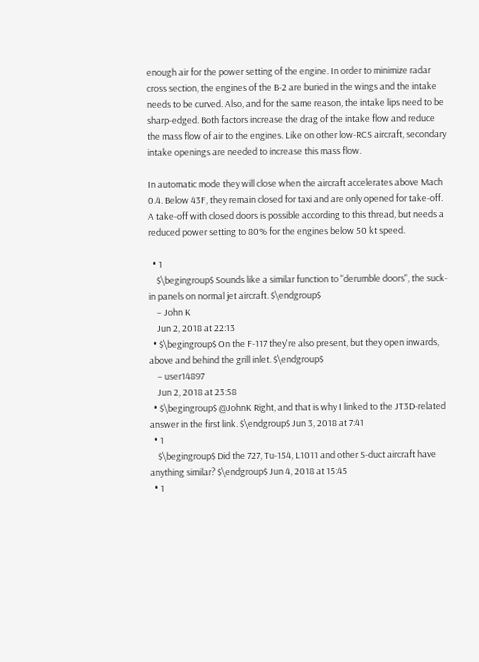enough air for the power setting of the engine. In order to minimize radar cross section, the engines of the B-2 are buried in the wings and the intake needs to be curved. Also, and for the same reason, the intake lips need to be sharp-edged. Both factors increase the drag of the intake flow and reduce the mass flow of air to the engines. Like on other low-RCS aircraft, secondary intake openings are needed to increase this mass flow.

In automatic mode they will close when the aircraft accelerates above Mach 0.4. Below 43F, they remain closed for taxi and are only opened for take-off. A take-off with closed doors is possible according to this thread, but needs a reduced power setting to 80% for the engines below 50 kt speed.

  • 1
    $\begingroup$ Sounds like a similar function to "derumble doors", the suck-in panels on normal jet aircraft. $\endgroup$
    – John K
    Jun 2, 2018 at 22:13
  • $\begingroup$ On the F-117 they're also present, but they open inwards, above and behind the grill inlet. $\endgroup$
    – user14897
    Jun 2, 2018 at 23:58
  • $\begingroup$ @JohnK Right, and that is why I linked to the JT3D-related answer in the first link. $\endgroup$ Jun 3, 2018 at 7:41
  • 1
    $\begingroup$ Did the 727, Tu-154, L1011 and other S-duct aircraft have anything similar? $\endgroup$ Jun 4, 2018 at 15:45
  • 1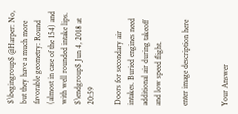$\begingroup$ @Harper: No, but they have a much more favorable geometry: Round (almost in case of the 154) and with well rounded intake lips. $\endgroup$ Jun 4, 2018 at 20:59

Doors for secondary air intakes. Buried engines need additional air during takeoff and low speed flight.

enter image description here


Your Answer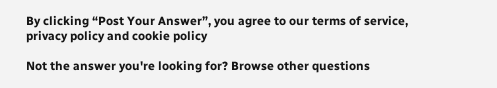By clicking “Post Your Answer”, you agree to our terms of service, privacy policy and cookie policy

Not the answer you're looking for? Browse other questions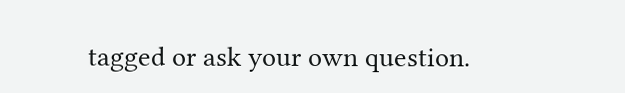tagged or ask your own question.